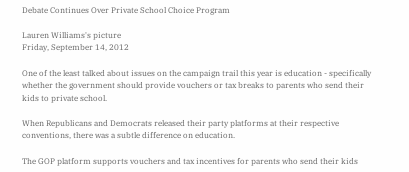Debate Continues Over Private School Choice Program

Lauren Williams's picture
Friday, September 14, 2012

One of the least talked about issues on the campaign trail this year is education - specifically whether the government should provide vouchers or tax breaks to parents who send their kids to private school.

When Republicans and Democrats released their party platforms at their respective conventions, there was a subtle difference on education.

The GOP platform supports vouchers and tax incentives for parents who send their kids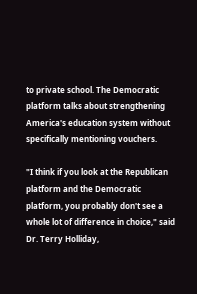to private school. The Democratic platform talks about strengthening America's education system without specifically mentioning vouchers.

"I think if you look at the Republican platform and the Democratic platform, you probably don't see a whole lot of difference in choice," said Dr. Terry Holliday,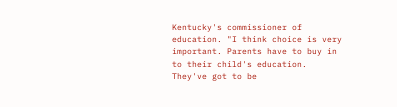Kentucky's commissioner of education. "I think choice is very important. Parents have to buy in to their child's education. They've got to be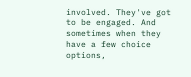involved. They've got to be engaged. And sometimes when they have a few choice options,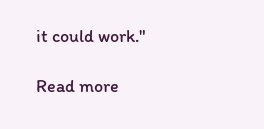it could work."

Read more